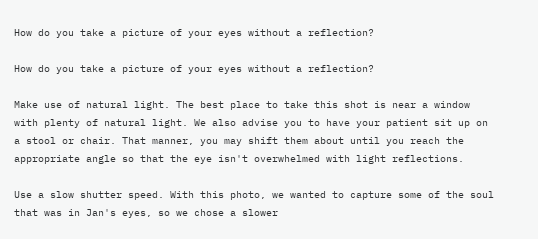How do you take a picture of your eyes without a reflection?

How do you take a picture of your eyes without a reflection?

Make use of natural light. The best place to take this shot is near a window with plenty of natural light. We also advise you to have your patient sit up on a stool or chair. That manner, you may shift them about until you reach the appropriate angle so that the eye isn't overwhelmed with light reflections.

Use a slow shutter speed. With this photo, we wanted to capture some of the soul that was in Jan's eyes, so we chose a slower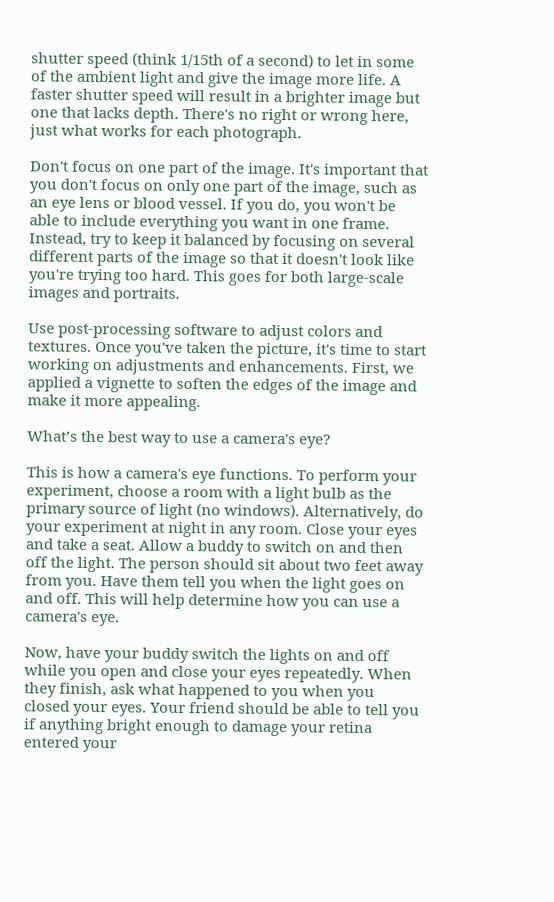shutter speed (think 1/15th of a second) to let in some of the ambient light and give the image more life. A faster shutter speed will result in a brighter image but one that lacks depth. There's no right or wrong here, just what works for each photograph.

Don't focus on one part of the image. It's important that you don't focus on only one part of the image, such as an eye lens or blood vessel. If you do, you won't be able to include everything you want in one frame. Instead, try to keep it balanced by focusing on several different parts of the image so that it doesn't look like you're trying too hard. This goes for both large-scale images and portraits.

Use post-processing software to adjust colors and textures. Once you've taken the picture, it's time to start working on adjustments and enhancements. First, we applied a vignette to soften the edges of the image and make it more appealing.

What’s the best way to use a camera's eye?

This is how a camera's eye functions. To perform your experiment, choose a room with a light bulb as the primary source of light (no windows). Alternatively, do your experiment at night in any room. Close your eyes and take a seat. Allow a buddy to switch on and then off the light. The person should sit about two feet away from you. Have them tell you when the light goes on and off. This will help determine how you can use a camera's eye.

Now, have your buddy switch the lights on and off while you open and close your eyes repeatedly. When they finish, ask what happened to you when you closed your eyes. Your friend should be able to tell you if anything bright enough to damage your retina entered your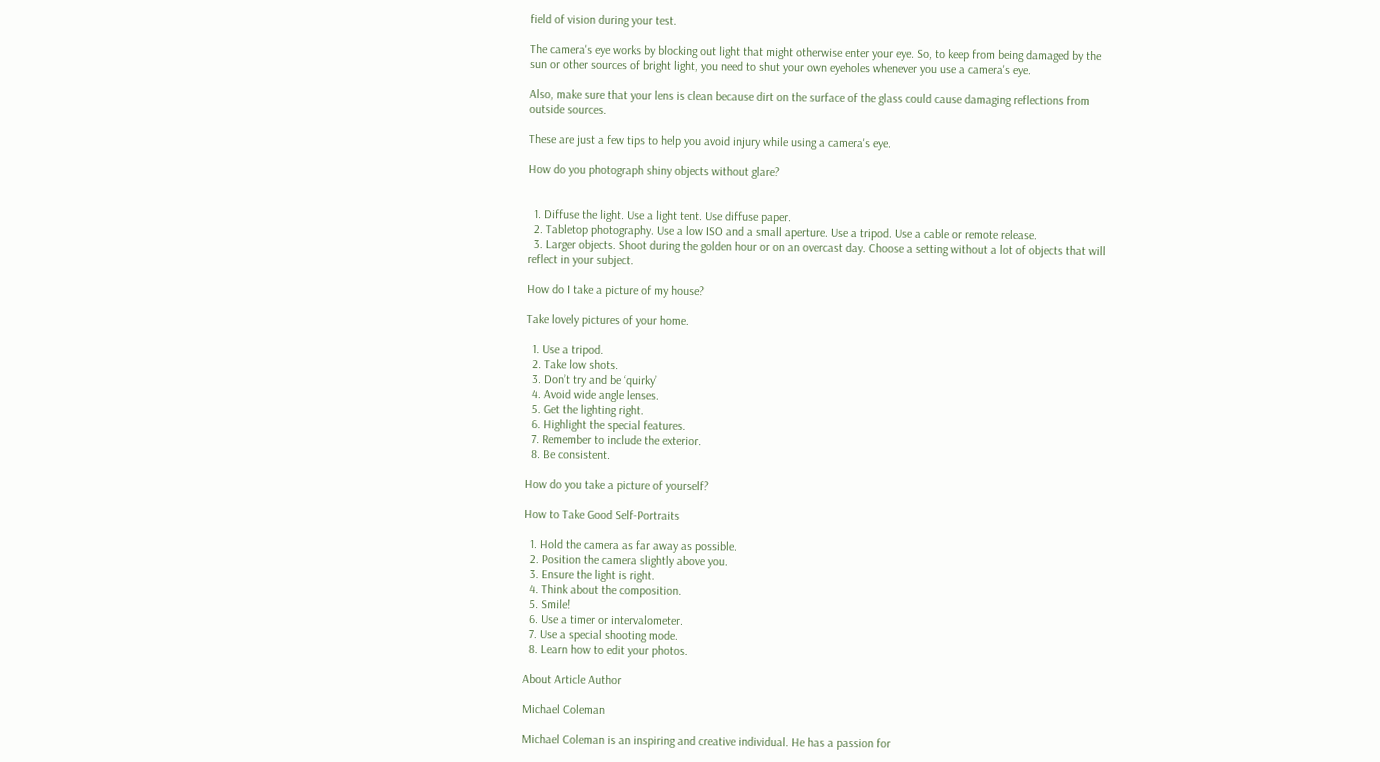field of vision during your test.

The camera's eye works by blocking out light that might otherwise enter your eye. So, to keep from being damaged by the sun or other sources of bright light, you need to shut your own eyeholes whenever you use a camera's eye.

Also, make sure that your lens is clean because dirt on the surface of the glass could cause damaging reflections from outside sources.

These are just a few tips to help you avoid injury while using a camera's eye.

How do you photograph shiny objects without glare?


  1. Diffuse the light. Use a light tent. Use diffuse paper.
  2. Tabletop photography. Use a low ISO and a small aperture. Use a tripod. Use a cable or remote release.
  3. Larger objects. Shoot during the golden hour or on an overcast day. Choose a setting without a lot of objects that will reflect in your subject.

How do I take a picture of my house?

Take lovely pictures of your home.

  1. Use a tripod.
  2. Take low shots.
  3. Don’t try and be ‘quirky’
  4. Avoid wide angle lenses.
  5. Get the lighting right.
  6. Highlight the special features.
  7. Remember to include the exterior.
  8. Be consistent.

How do you take a picture of yourself?

How to Take Good Self-Portraits

  1. Hold the camera as far away as possible.
  2. Position the camera slightly above you.
  3. Ensure the light is right.
  4. Think about the composition.
  5. Smile!
  6. Use a timer or intervalometer.
  7. Use a special shooting mode.
  8. Learn how to edit your photos.

About Article Author

Michael Coleman

Michael Coleman is an inspiring and creative individual. He has a passion for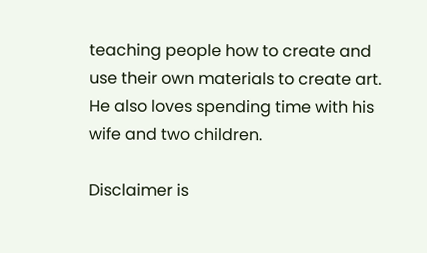teaching people how to create and use their own materials to create art. He also loves spending time with his wife and two children.

Disclaimer is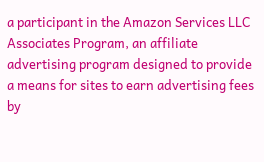a participant in the Amazon Services LLC Associates Program, an affiliate advertising program designed to provide a means for sites to earn advertising fees by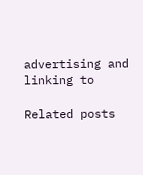advertising and linking to

Related posts